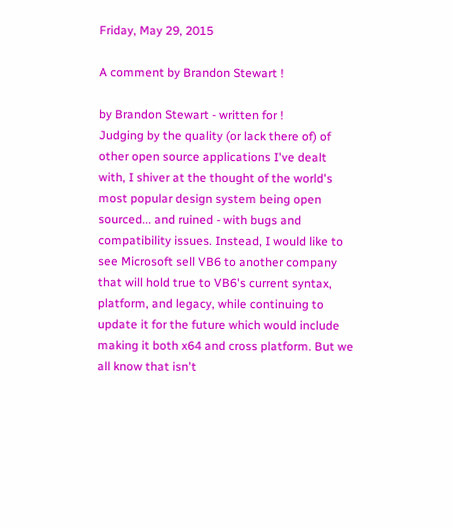Friday, May 29, 2015

A comment by Brandon Stewart !

by Brandon Stewart - written for !
Judging by the quality (or lack there of) of other open source applications I've dealt with, I shiver at the thought of the world's most popular design system being open sourced... and ruined - with bugs and compatibility issues. Instead, I would like to see Microsoft sell VB6 to another company that will hold true to VB6's current syntax, platform, and legacy, while continuing to update it for the future which would include making it both x64 and cross platform. But we all know that isn't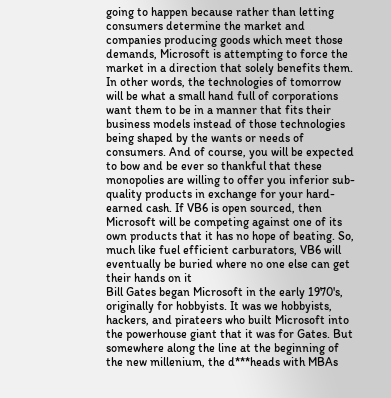going to happen because rather than letting consumers determine the market and companies producing goods which meet those demands, Microsoft is attempting to force the market in a direction that solely benefits them. In other words, the technologies of tomorrow will be what a small hand full of corporations want them to be in a manner that fits their business models instead of those technologies being shaped by the wants or needs of consumers. And of course, you will be expected to bow and be ever so thankful that these monopolies are willing to offer you inferior sub-quality products in exchange for your hard-earned cash. If VB6 is open sourced, then Microsoft will be competing against one of its own products that it has no hope of beating. So, much like fuel efficient carburators, VB6 will eventually be buried where no one else can get their hands on it
Bill Gates began Microsoft in the early 1970's, originally for hobbyists. It was we hobbyists, hackers, and pirateers who built Microsoft into the powerhouse giant that it was for Gates. But somewhere along the line at the beginning of the new millenium, the d***heads with MBAs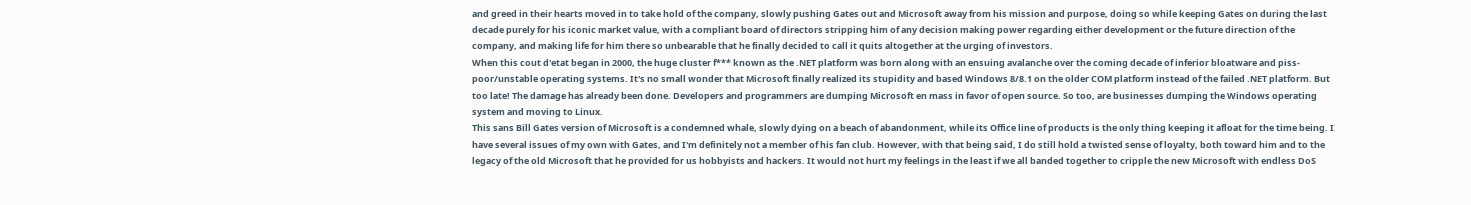and greed in their hearts moved in to take hold of the company, slowly pushing Gates out and Microsoft away from his mission and purpose, doing so while keeping Gates on during the last decade purely for his iconic market value, with a compliant board of directors stripping him of any decision making power regarding either development or the future direction of the company, and making life for him there so unbearable that he finally decided to call it quits altogether at the urging of investors.
When this cout d'etat began in 2000, the huge cluster f*** known as the .NET platform was born along with an ensuing avalanche over the coming decade of inferior bloatware and piss-poor/unstable operating systems. It's no small wonder that Microsoft finally realized its stupidity and based Windows 8/8.1 on the older COM platform instead of the failed .NET platform. But too late! The damage has already been done. Developers and programmers are dumping Microsoft en mass in favor of open source. So too, are businesses dumping the Windows operating system and moving to Linux.
This sans Bill Gates version of Microsoft is a condemned whale, slowly dying on a beach of abandonment, while its Office line of products is the only thing keeping it afloat for the time being. I have several issues of my own with Gates, and I'm definitely not a member of his fan club. However, with that being said, I do still hold a twisted sense of loyalty, both toward him and to the legacy of the old Microsoft that he provided for us hobbyists and hackers. It would not hurt my feelings in the least if we all banded together to cripple the new Microsoft with endless DoS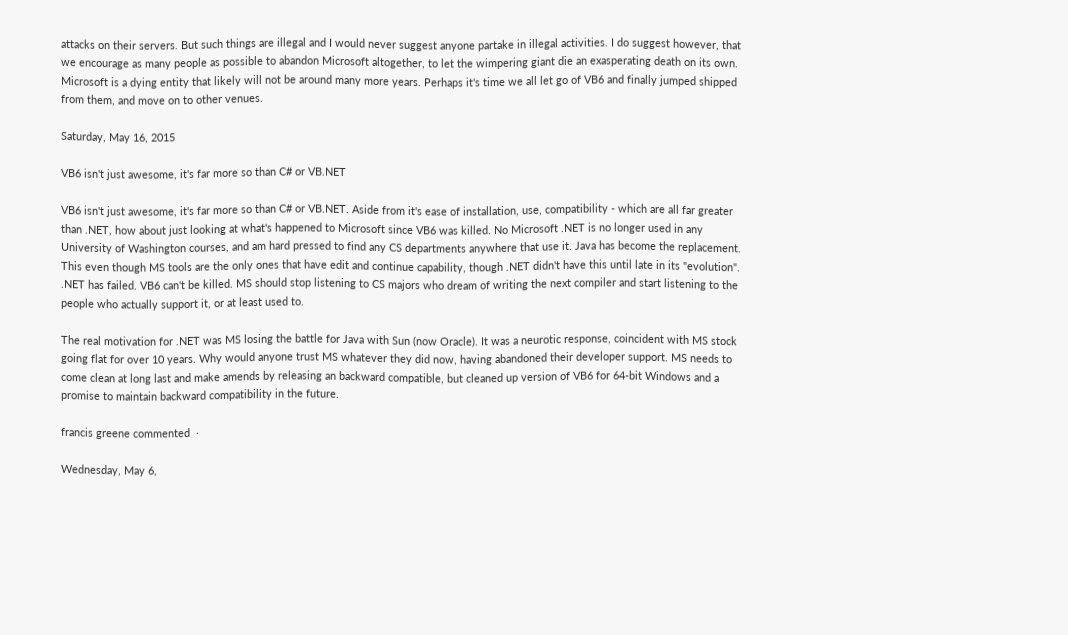attacks on their servers. But such things are illegal and I would never suggest anyone partake in illegal activities. I do suggest however, that we encourage as many people as possible to abandon Microsoft altogether, to let the wimpering giant die an exasperating death on its own.
Microsoft is a dying entity that likely will not be around many more years. Perhaps it's time we all let go of VB6 and finally jumped shipped from them, and move on to other venues.

Saturday, May 16, 2015

VB6 isn't just awesome, it's far more so than C# or VB.NET

VB6 isn't just awesome, it's far more so than C# or VB.NET. Aside from it's ease of installation, use, compatibility - which are all far greater than .NET, how about just looking at what's happened to Microsoft since VB6 was killed. No Microsoft .NET is no longer used in any University of Washington courses, and am hard pressed to find any CS departments anywhere that use it. Java has become the replacement. This even though MS tools are the only ones that have edit and continue capability, though .NET didn't have this until late in its "evolution". .NET has failed. VB6 can't be killed. MS should stop listening to CS majors who dream of writing the next compiler and start listening to the people who actually support it, or at least used to.

The real motivation for .NET was MS losing the battle for Java with Sun (now Oracle). It was a neurotic response, coincident with MS stock going flat for over 10 years. Why would anyone trust MS whatever they did now, having abandoned their developer support. MS needs to come clean at long last and make amends by releasing an backward compatible, but cleaned up version of VB6 for 64-bit Windows and a promise to maintain backward compatibility in the future.

francis greene commented  ·

Wednesday, May 6,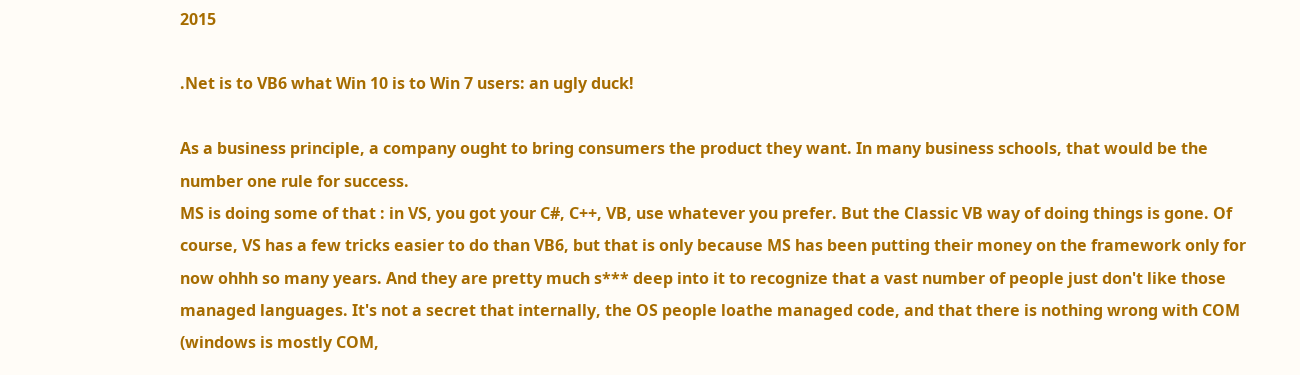2015

.Net is to VB6 what Win 10 is to Win 7 users: an ugly duck!

As a business principle, a company ought to bring consumers the product they want. In many business schools, that would be the number one rule for success.
MS is doing some of that : in VS, you got your C#, C++, VB, use whatever you prefer. But the Classic VB way of doing things is gone. Of course, VS has a few tricks easier to do than VB6, but that is only because MS has been putting their money on the framework only for now ohhh so many years. And they are pretty much s*** deep into it to recognize that a vast number of people just don't like those managed languages. It's not a secret that internally, the OS people loathe managed code, and that there is nothing wrong with COM (windows is mostly COM,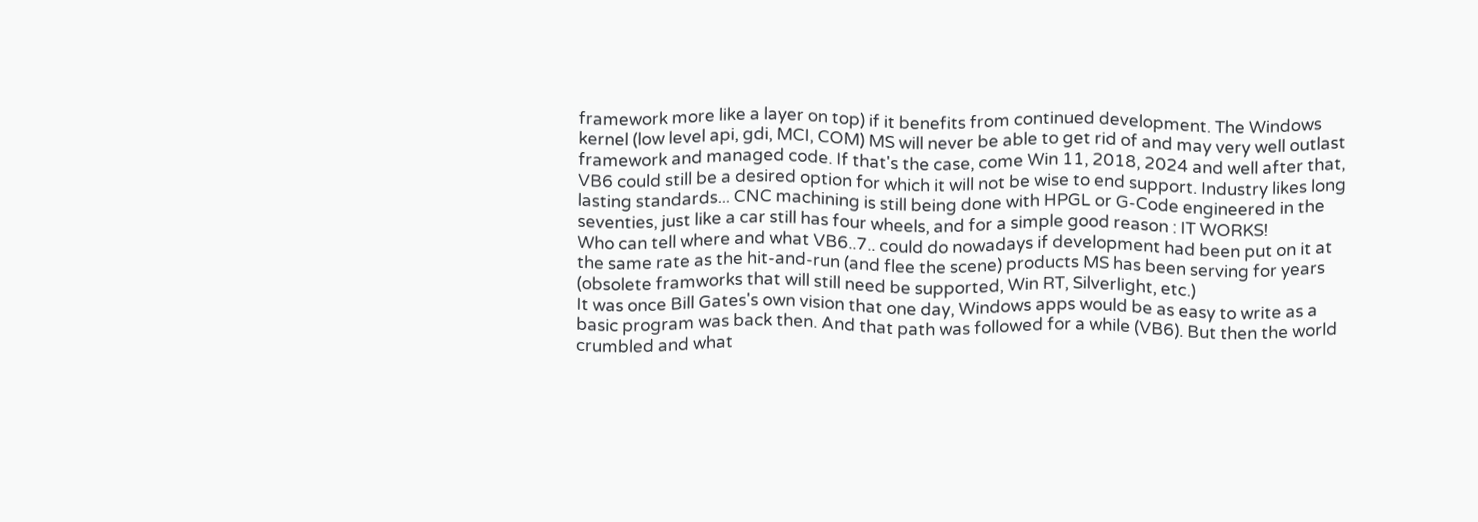framework more like a layer on top) if it benefits from continued development. The Windows kernel (low level api, gdi, MCI, COM) MS will never be able to get rid of and may very well outlast framework and managed code. If that's the case, come Win 11, 2018, 2024 and well after that, VB6 could still be a desired option for which it will not be wise to end support. Industry likes long lasting standards... CNC machining is still being done with HPGL or G-Code engineered in the seventies, just like a car still has four wheels, and for a simple good reason : IT WORKS!
Who can tell where and what VB6..7.. could do nowadays if development had been put on it at the same rate as the hit-and-run (and flee the scene) products MS has been serving for years (obsolete framworks that will still need be supported, Win RT, Silverlight, etc.)
It was once Bill Gates's own vision that one day, Windows apps would be as easy to write as a basic program was back then. And that path was followed for a while (VB6). But then the world crumbled and what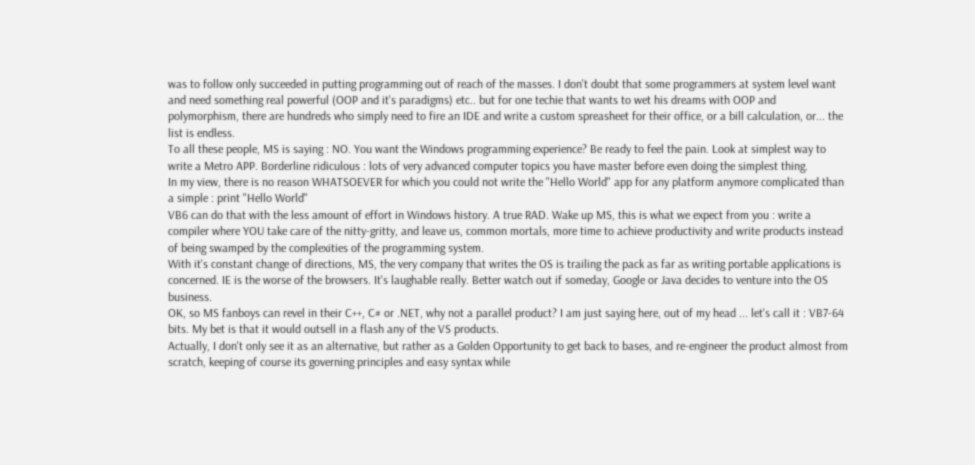was to follow only succeeded in putting programming out of reach of the masses. I don't doubt that some programmers at system level want and need something real powerful (OOP and it's paradigms) etc.. but for one techie that wants to wet his dreams with OOP and polymorphism, there are hundreds who simply need to fire an IDE and write a custom spreasheet for their office, or a bill calculation, or... the list is endless.
To all these people, MS is saying : NO. You want the Windows programming experience? Be ready to feel the pain. Look at simplest way to write a Metro APP. Borderline ridiculous : lots of very advanced computer topics you have master before even doing the simplest thing.
In my view, there is no reason WHATSOEVER for which you could not write the "Hello World" app for any platform anymore complicated than a simple : print "Hello World"
VB6 can do that with the less amount of effort in Windows history. A true RAD. Wake up MS, this is what we expect from you : write a compiler where YOU take care of the nitty-gritty, and leave us, common mortals, more time to achieve productivity and write products instead of being swamped by the complexities of the programming system.
With it's constant change of directions, MS, the very company that writes the OS is trailing the pack as far as writing portable applications is concerned. IE is the worse of the browsers. It's laughable really. Better watch out if someday, Google or Java decides to venture into the OS business.
OK, so MS fanboys can revel in their C++, C# or .NET, why not a parallel product? I am just saying here, out of my head ... let's call it : VB7-64 bits. My bet is that it would outsell in a flash any of the VS products.
Actually, I don't only see it as an alternative, but rather as a Golden Opportunity to get back to bases, and re-engineer the product almost from scratch, keeping of course its governing principles and easy syntax while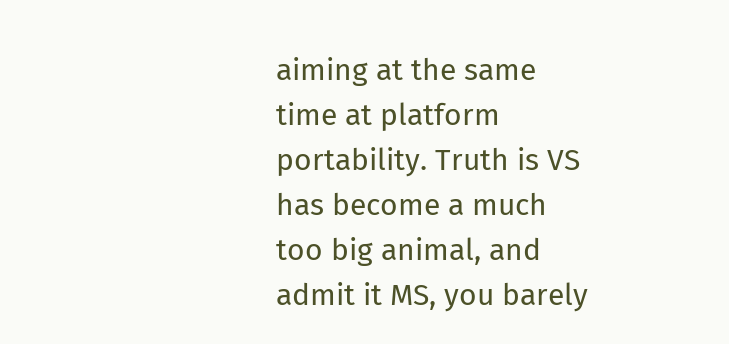aiming at the same time at platform portability. Truth is VS has become a much too big animal, and admit it MS, you barely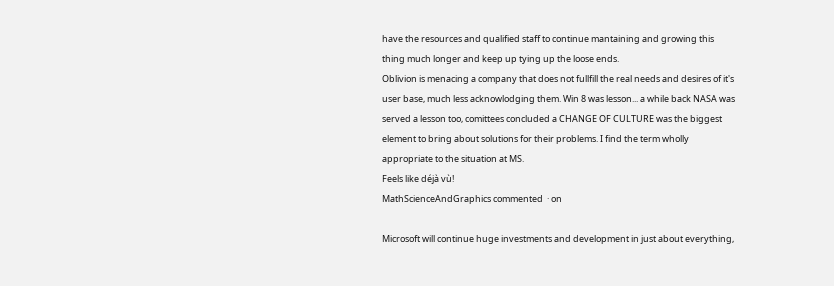have the resources and qualified staff to continue mantaining and growing this thing much longer and keep up tying up the loose ends.
Oblivion is menacing a company that does not fullfill the real needs and desires of it's user base, much less acknowlodging them. Win 8 was lesson... a while back NASA was served a lesson too, comittees concluded a CHANGE OF CULTURE was the biggest element to bring about solutions for their problems. I find the term wholly appropriate to the situation at MS.
Feels like déjà vù!
MathScienceAndGraphics commented  · on

Microsoft will continue huge investments and development in just about everything,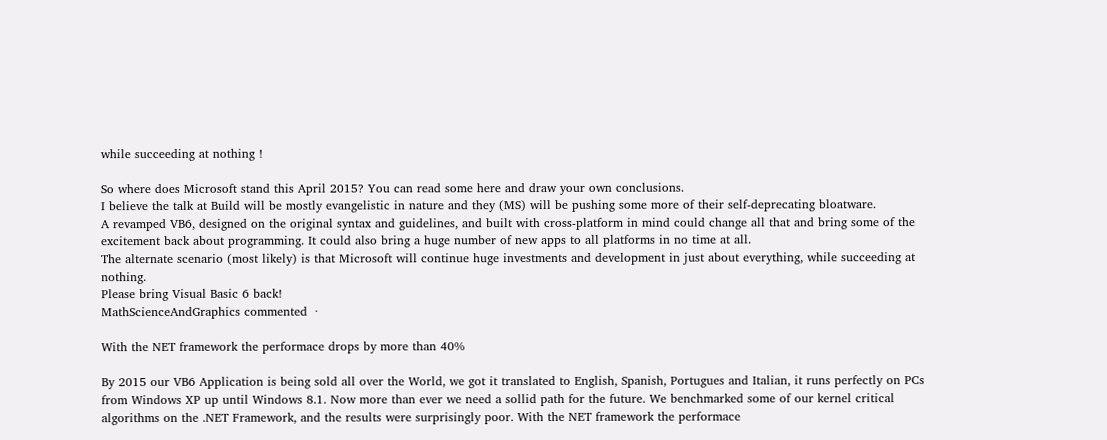while succeeding at nothing !

So where does Microsoft stand this April 2015? You can read some here and draw your own conclusions.
I believe the talk at Build will be mostly evangelistic in nature and they (MS) will be pushing some more of their self-deprecating bloatware.
A revamped VB6, designed on the original syntax and guidelines, and built with cross-platform in mind could change all that and bring some of the excitement back about programming. It could also bring a huge number of new apps to all platforms in no time at all.
The alternate scenario (most likely) is that Microsoft will continue huge investments and development in just about everything, while succeeding at nothing.
Please bring Visual Basic 6 back!
MathScienceAndGraphics commented  ·

With the NET framework the performace drops by more than 40%

By 2015 our VB6 Application is being sold all over the World, we got it translated to English, Spanish, Portugues and Italian, it runs perfectly on PCs from Windows XP up until Windows 8.1. Now more than ever we need a sollid path for the future. We benchmarked some of our kernel critical algorithms on the .NET Framework, and the results were surprisingly poor. With the NET framework the performace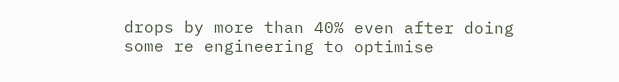drops by more than 40% even after doing some re engineering to optimise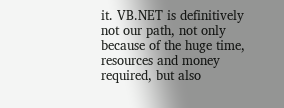it. VB.NET is definitively not our path, not only because of the huge time, resources and money required, but also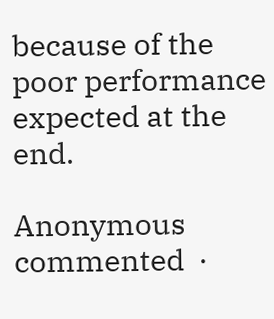because of the poor performance expected at the end.

Anonymous commented  ·